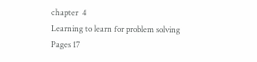chapter  4
Learning to learn for problem solving
Pages 17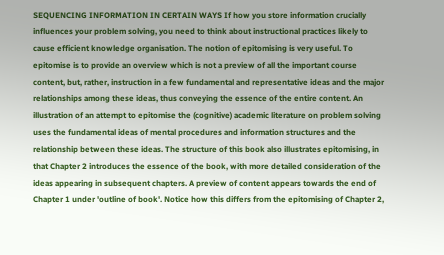SEQUENCING INFORMATION IN CERTAIN WAYS If how you store information crucially influences your problem solving, you need to think about instructional practices likely to cause efficient knowledge organisation. The notion of epitomising is very useful. To epitomise is to provide an overview which is not a preview of all the important course content, but, rather, instruction in a few fundamental and representative ideas and the major relationships among these ideas, thus conveying the essence of the entire content. An illustration of an attempt to epitomise the (cognitive) academic literature on problem solving uses the fundamental ideas of mental procedures and information structures and the relationship between these ideas. The structure of this book also illustrates epitomising, in that Chapter 2 introduces the essence of the book, with more detailed consideration of the ideas appearing in subsequent chapters. A preview of content appears towards the end of Chapter 1 under 'outline of book'. Notice how this differs from the epitomising of Chapter 2,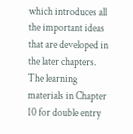which introduces all the important ideas that are developed in the later chapters. The learning materials in Chapter 10 for double entry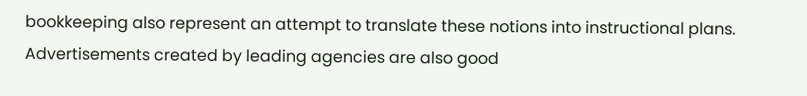bookkeeping also represent an attempt to translate these notions into instructional plans. Advertisements created by leading agencies are also good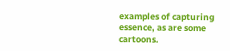examples of capturing essence, as are some cartoons.